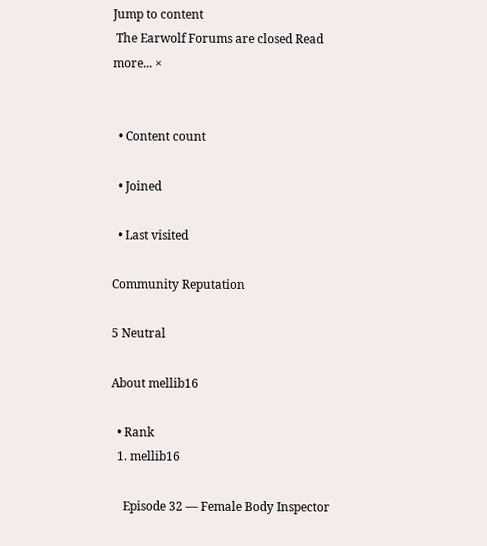Jump to content
 The Earwolf Forums are closed Read more... ×


  • Content count

  • Joined

  • Last visited

Community Reputation

5 Neutral

About mellib16

  • Rank
  1. mellib16

    Episode 32 — Female Body Inspector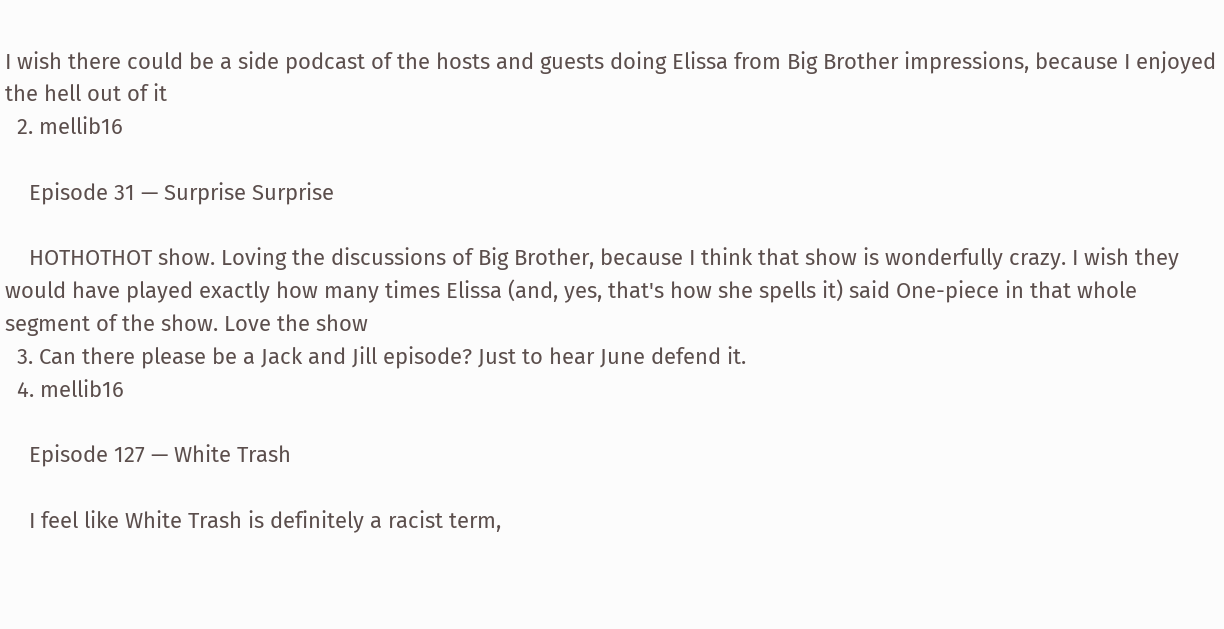I wish there could be a side podcast of the hosts and guests doing Elissa from Big Brother impressions, because I enjoyed the hell out of it
  2. mellib16

    Episode 31 — Surprise Surprise

    HOTHOTHOT show. Loving the discussions of Big Brother, because I think that show is wonderfully crazy. I wish they would have played exactly how many times Elissa (and, yes, that's how she spells it) said One-piece in that whole segment of the show. Love the show
  3. Can there please be a Jack and Jill episode? Just to hear June defend it.
  4. mellib16

    Episode 127 — White Trash

    I feel like White Trash is definitely a racist term,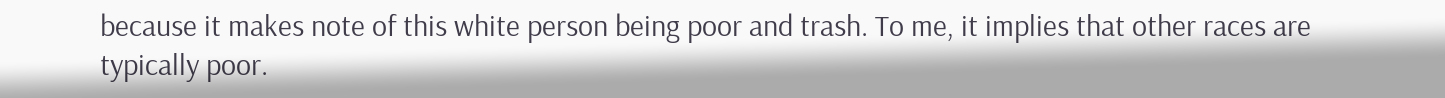because it makes note of this white person being poor and trash. To me, it implies that other races are typically poor.